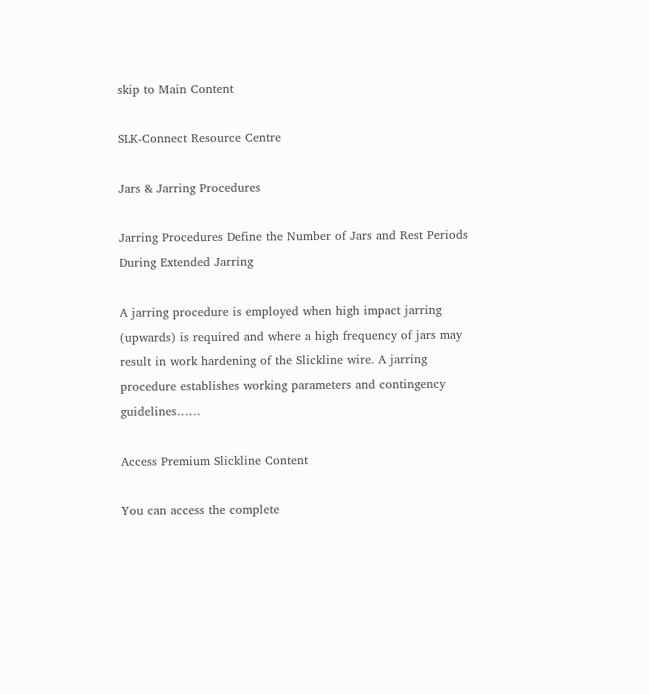skip to Main Content

SLK-Connect Resource Centre

Jars & Jarring Procedures

Jarring Procedures Define the Number of Jars and Rest Periods During Extended Jarring

A jarring procedure is employed when high impact jarring (upwards) is required and where a high frequency of jars may result in work hardening of the Slickline wire. A jarring procedure establishes working parameters and contingency guidelines……

Access Premium Slickline Content

You can access the complete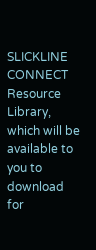SLICKLINE CONNECT Resource Library, which will be available to you to download for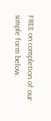FREE on completion of our simple form below.